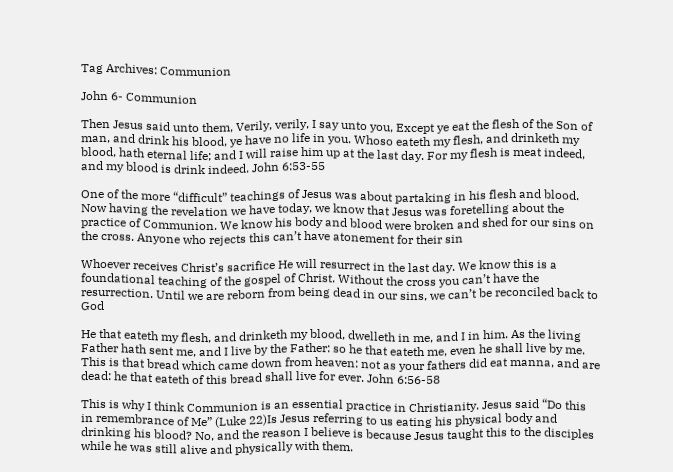Tag Archives: Communion

John 6- Communion

Then Jesus said unto them, Verily, verily, I say unto you, Except ye eat the flesh of the Son of man, and drink his blood, ye have no life in you. Whoso eateth my flesh, and drinketh my blood, hath eternal life; and I will raise him up at the last day. For my flesh is meat indeed, and my blood is drink indeed. John 6:53-55

One of the more “difficult” teachings of Jesus was about partaking in his flesh and blood. Now having the revelation we have today, we know that Jesus was foretelling about the practice of Communion. We know his body and blood were broken and shed for our sins on the cross. Anyone who rejects this can’t have atonement for their sin

Whoever receives Christ’s sacrifice He will resurrect in the last day. We know this is a foundational teaching of the gospel of Christ. Without the cross you can’t have the resurrection. Until we are reborn from being dead in our sins, we can’t be reconciled back to God

He that eateth my flesh, and drinketh my blood, dwelleth in me, and I in him. As the living Father hath sent me, and I live by the Father: so he that eateth me, even he shall live by me. This is that bread which came down from heaven: not as your fathers did eat manna, and are dead: he that eateth of this bread shall live for ever. John 6:56-58

This is why I think Communion is an essential practice in Christianity. Jesus said “Do this in remembrance of Me” (Luke 22)Is Jesus referring to us eating his physical body and drinking his blood? No, and the reason I believe is because Jesus taught this to the disciples while he was still alive and physically with them.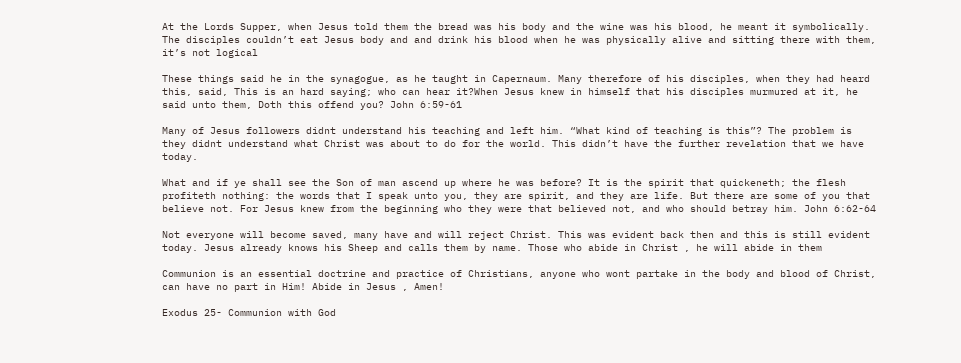At the Lords Supper, when Jesus told them the bread was his body and the wine was his blood, he meant it symbolically. The disciples couldn’t eat Jesus body and and drink his blood when he was physically alive and sitting there with them, it’s not logical

These things said he in the synagogue, as he taught in Capernaum. Many therefore of his disciples, when they had heard this, said, This is an hard saying; who can hear it?When Jesus knew in himself that his disciples murmured at it, he said unto them, Doth this offend you? John 6:59-61

Many of Jesus followers didnt understand his teaching and left him. “What kind of teaching is this”? The problem is they didnt understand what Christ was about to do for the world. This didn’t have the further revelation that we have today.

What and if ye shall see the Son of man ascend up where he was before? It is the spirit that quickeneth; the flesh profiteth nothing: the words that I speak unto you, they are spirit, and they are life. But there are some of you that believe not. For Jesus knew from the beginning who they were that believed not, and who should betray him. John 6:62-64

Not everyone will become saved, many have and will reject Christ. This was evident back then and this is still evident today. Jesus already knows his Sheep and calls them by name. Those who abide in Christ , he will abide in them

Communion is an essential doctrine and practice of Christians, anyone who wont partake in the body and blood of Christ, can have no part in Him! Abide in Jesus , Amen!

Exodus 25- Communion with God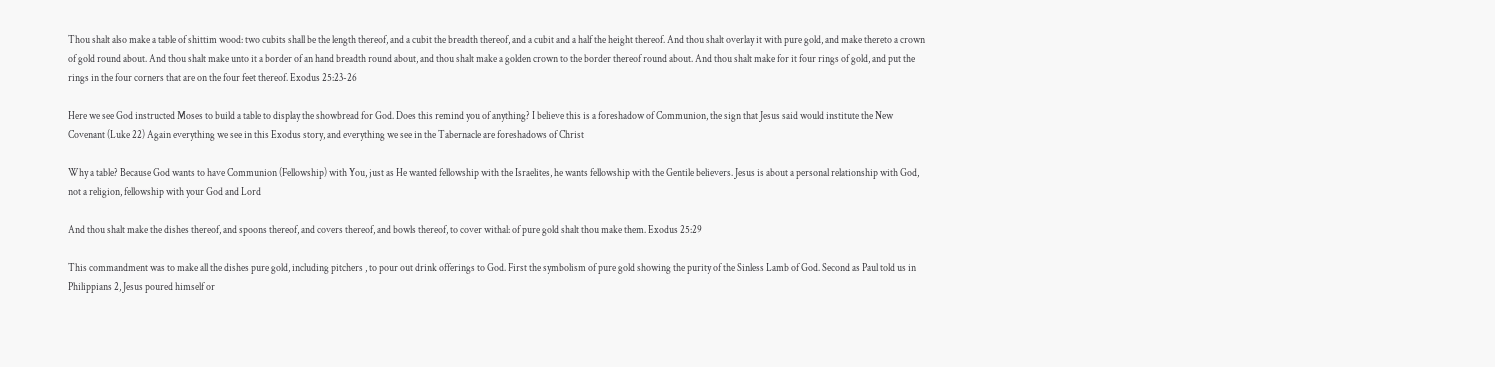Thou shalt also make a table of shittim wood: two cubits shall be the length thereof, and a cubit the breadth thereof, and a cubit and a half the height thereof. And thou shalt overlay it with pure gold, and make thereto a crown of gold round about. And thou shalt make unto it a border of an hand breadth round about, and thou shalt make a golden crown to the border thereof round about. And thou shalt make for it four rings of gold, and put the rings in the four corners that are on the four feet thereof. Exodus 25:23-26

Here we see God instructed Moses to build a table to display the showbread for God. Does this remind you of anything? I believe this is a foreshadow of Communion, the sign that Jesus said would institute the New Covenant (Luke 22) Again everything we see in this Exodus story, and everything we see in the Tabernacle are foreshadows of Christ

Why a table? Because God wants to have Communion (Fellowship) with You, just as He wanted fellowship with the Israelites, he wants fellowship with the Gentile believers. Jesus is about a personal relationship with God, not a religion, fellowship with your God and Lord

And thou shalt make the dishes thereof, and spoons thereof, and covers thereof, and bowls thereof, to cover withal: of pure gold shalt thou make them. Exodus 25:29

This commandment was to make all the dishes pure gold, including pitchers , to pour out drink offerings to God. First the symbolism of pure gold showing the purity of the Sinless Lamb of God. Second as Paul told us in Philippians 2, Jesus poured himself or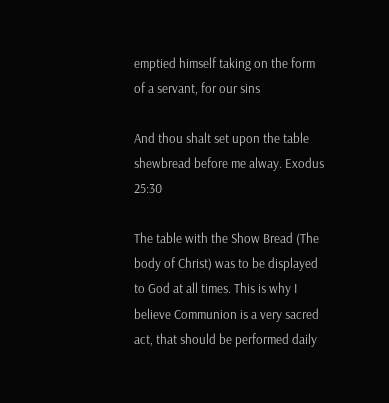emptied himself taking on the form of a servant, for our sins

And thou shalt set upon the table shewbread before me alway. Exodus 25:30

The table with the Show Bread (The body of Christ) was to be displayed to God at all times. This is why I believe Communion is a very sacred act, that should be performed daily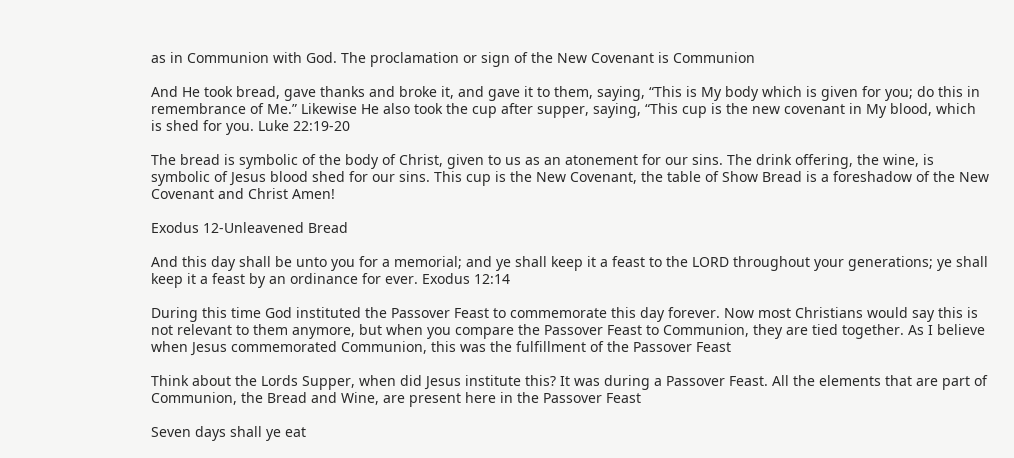as in Communion with God. The proclamation or sign of the New Covenant is Communion

And He took bread, gave thanks and broke it, and gave it to them, saying, “This is My body which is given for you; do this in remembrance of Me.” Likewise He also took the cup after supper, saying, “This cup is the new covenant in My blood, which is shed for you. Luke 22:19-20

The bread is symbolic of the body of Christ, given to us as an atonement for our sins. The drink offering, the wine, is symbolic of Jesus blood shed for our sins. This cup is the New Covenant, the table of Show Bread is a foreshadow of the New Covenant and Christ Amen!

Exodus 12-Unleavened Bread

And this day shall be unto you for a memorial; and ye shall keep it a feast to the LORD throughout your generations; ye shall keep it a feast by an ordinance for ever. Exodus 12:14

During this time God instituted the Passover Feast to commemorate this day forever. Now most Christians would say this is not relevant to them anymore, but when you compare the Passover Feast to Communion, they are tied together. As I believe when Jesus commemorated Communion, this was the fulfillment of the Passover Feast

Think about the Lords Supper, when did Jesus institute this? It was during a Passover Feast. All the elements that are part of Communion, the Bread and Wine, are present here in the Passover Feast

Seven days shall ye eat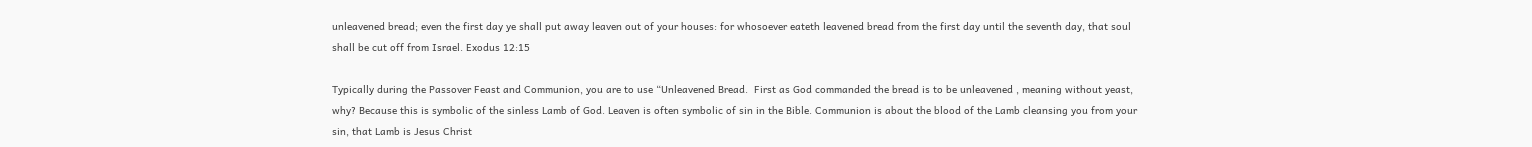unleavened bread; even the first day ye shall put away leaven out of your houses: for whosoever eateth leavened bread from the first day until the seventh day, that soul shall be cut off from Israel. Exodus 12:15

Typically during the Passover Feast and Communion, you are to use “Unleavened Bread.  First as God commanded the bread is to be unleavened , meaning without yeast, why? Because this is symbolic of the sinless Lamb of God. Leaven is often symbolic of sin in the Bible. Communion is about the blood of the Lamb cleansing you from your sin, that Lamb is Jesus Christ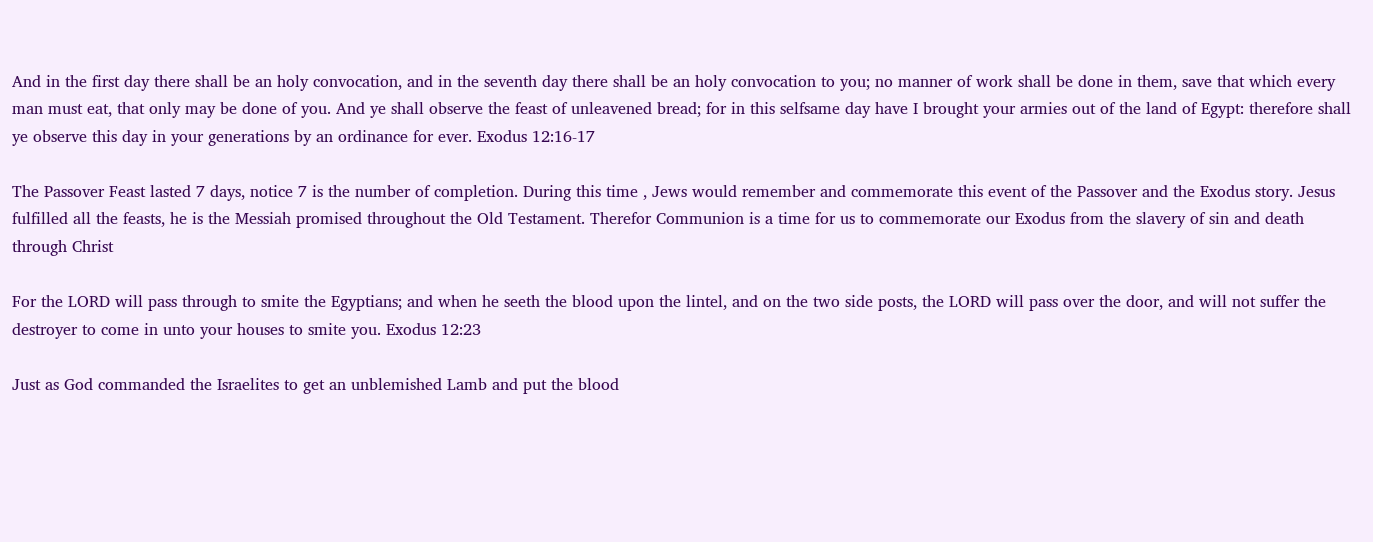And in the first day there shall be an holy convocation, and in the seventh day there shall be an holy convocation to you; no manner of work shall be done in them, save that which every man must eat, that only may be done of you. And ye shall observe the feast of unleavened bread; for in this selfsame day have I brought your armies out of the land of Egypt: therefore shall ye observe this day in your generations by an ordinance for ever. Exodus 12:16-17

The Passover Feast lasted 7 days, notice 7 is the number of completion. During this time , Jews would remember and commemorate this event of the Passover and the Exodus story. Jesus fulfilled all the feasts, he is the Messiah promised throughout the Old Testament. Therefor Communion is a time for us to commemorate our Exodus from the slavery of sin and death through Christ

For the LORD will pass through to smite the Egyptians; and when he seeth the blood upon the lintel, and on the two side posts, the LORD will pass over the door, and will not suffer the destroyer to come in unto your houses to smite you. Exodus 12:23

Just as God commanded the Israelites to get an unblemished Lamb and put the blood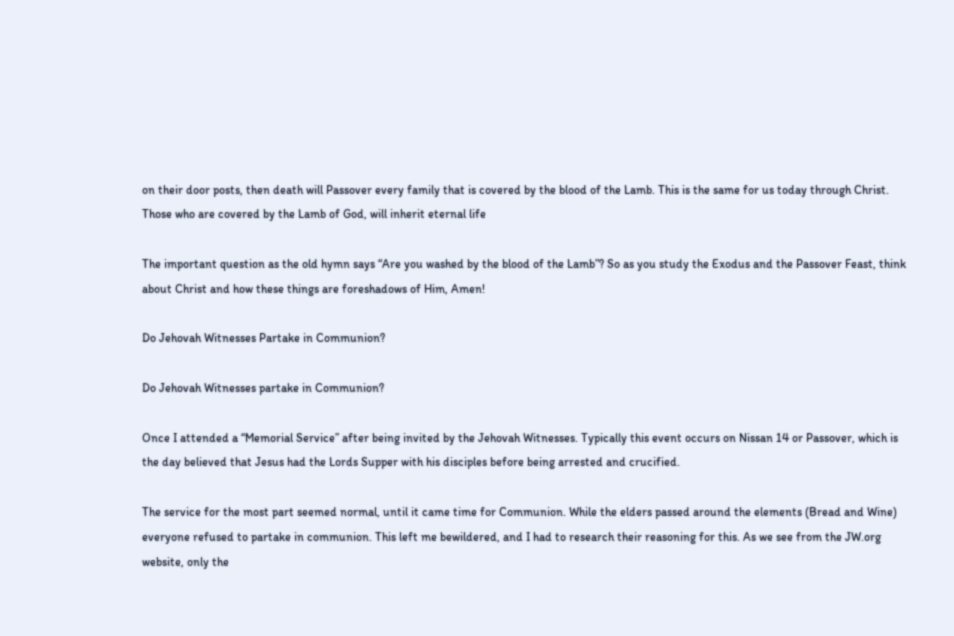on their door posts, then death will Passover every family that is covered by the blood of the Lamb. This is the same for us today through Christ. Those who are covered by the Lamb of God, will inherit eternal life

The important question as the old hymn says “Are you washed by the blood of the Lamb”? So as you study the Exodus and the Passover Feast, think about Christ and how these things are foreshadows of Him, Amen!

Do Jehovah Witnesses Partake in Communion?

Do Jehovah Witnesses partake in Communion?

Once I attended a “Memorial Service” after being invited by the Jehovah Witnesses. Typically this event occurs on Nissan 14 or Passover, which is the day believed that Jesus had the Lords Supper with his disciples before being arrested and crucified.

The service for the most part seemed normal, until it came time for Communion. While the elders passed around the elements (Bread and Wine) everyone refused to partake in communion. This left me bewildered, and I had to research their reasoning for this. As we see from the JW.org website, only the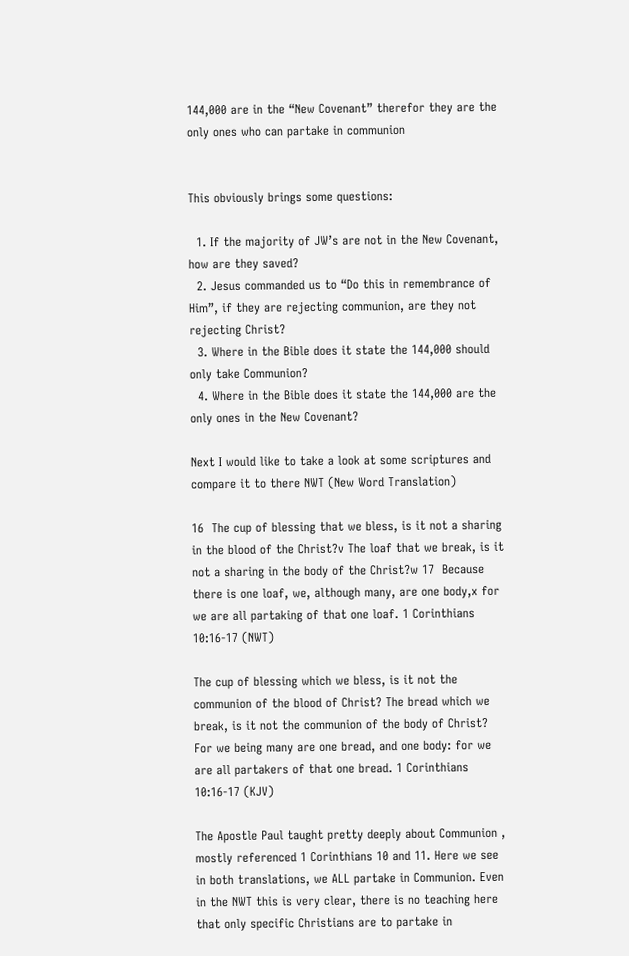144,000 are in the “New Covenant” therefor they are the only ones who can partake in communion


This obviously brings some questions:

  1. If the majority of JW’s are not in the New Covenant, how are they saved?
  2. Jesus commanded us to “Do this in remembrance of Him”, if they are rejecting communion, are they not rejecting Christ?
  3. Where in the Bible does it state the 144,000 should only take Communion?
  4. Where in the Bible does it state the 144,000 are the only ones in the New Covenant?

Next I would like to take a look at some scriptures and compare it to there NWT (New Word Translation)

16  The cup of blessing that we bless, is it not a sharing in the blood of the Christ?v The loaf that we break, is it not a sharing in the body of the Christ?w 17  Because there is one loaf, we, although many, are one body,x for we are all partaking of that one loaf. 1 Corinthians 10:16-17 (NWT)

The cup of blessing which we bless, is it not the communion of the blood of Christ? The bread which we break, is it not the communion of the body of Christ? For we being many are one bread, and one body: for we are all partakers of that one bread. 1 Corinthians 10:16-17 (KJV)

The Apostle Paul taught pretty deeply about Communion , mostly referenced 1 Corinthians 10 and 11. Here we see in both translations, we ALL partake in Communion. Even in the NWT this is very clear, there is no teaching here that only specific Christians are to partake in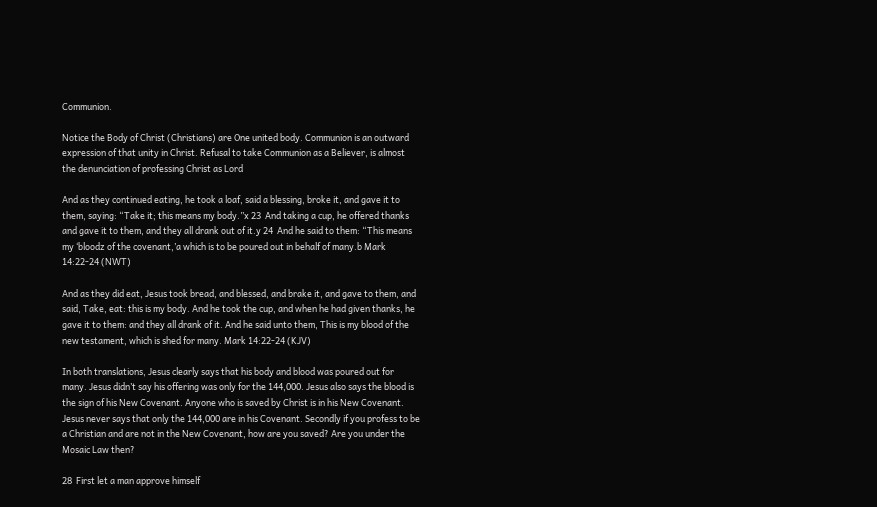Communion.

Notice the Body of Christ (Christians) are One united body. Communion is an outward expression of that unity in Christ. Refusal to take Communion as a Believer, is almost the denunciation of professing Christ as Lord

And as they continued eating, he took a loaf, said a blessing, broke it, and gave it to them, saying: “Take it; this means my body.”x 23  And taking a cup, he offered thanks and gave it to them, and they all drank out of it.y 24  And he said to them: “This means my ‘bloodz of the covenant,’a which is to be poured out in behalf of many.b Mark 14:22-24 (NWT)

And as they did eat, Jesus took bread, and blessed, and brake it, and gave to them, and said, Take, eat: this is my body. And he took the cup, and when he had given thanks, he gave it to them: and they all drank of it. And he said unto them, This is my blood of the new testament, which is shed for many. Mark 14:22-24 (KJV)

In both translations, Jesus clearly says that his body and blood was poured out for many. Jesus didn’t say his offering was only for the 144,000. Jesus also says the blood is the sign of his New Covenant. Anyone who is saved by Christ is in his New Covenant. Jesus never says that only the 144,000 are in his Covenant. Secondly if you profess to be a Christian and are not in the New Covenant, how are you saved? Are you under the Mosaic Law then?

28  First let a man approve himself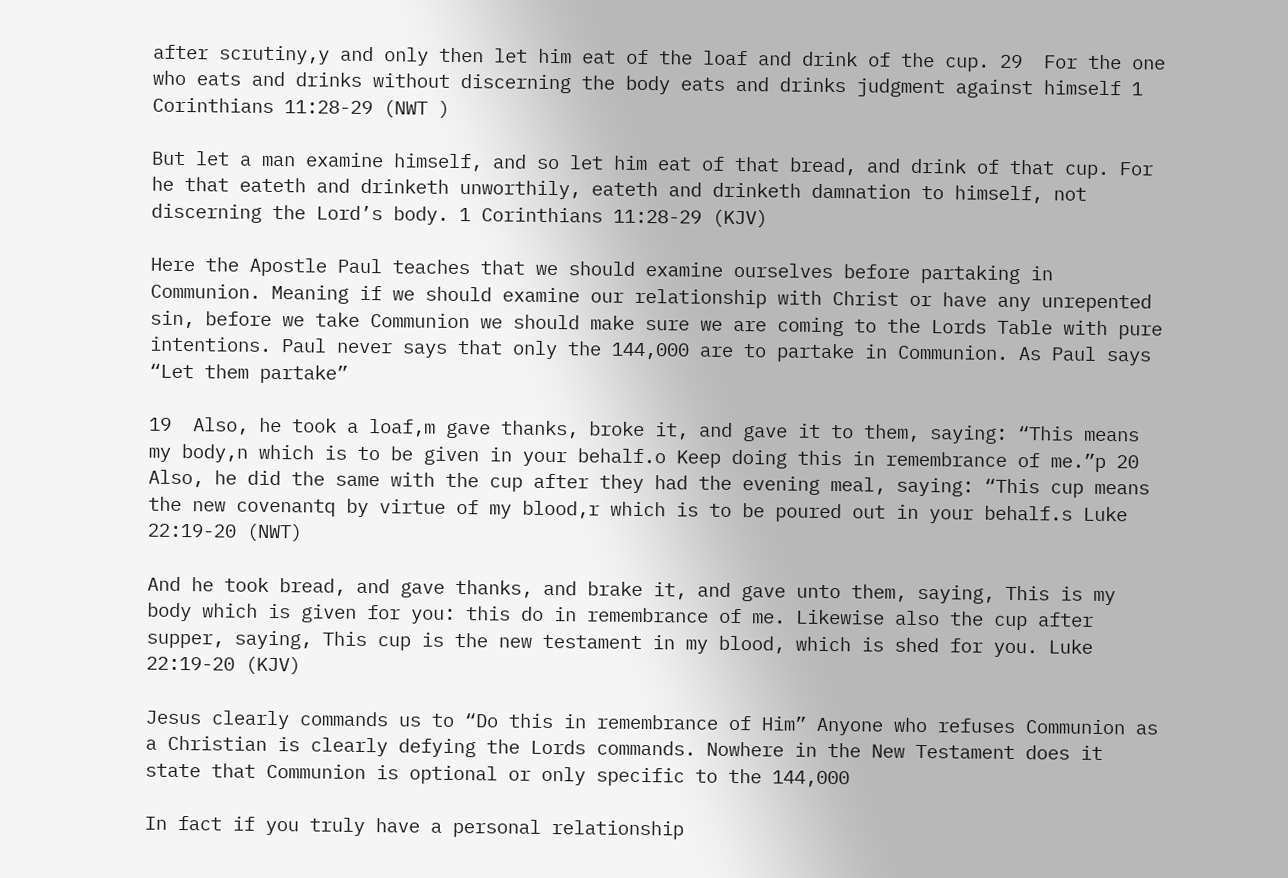after scrutiny,y and only then let him eat of the loaf and drink of the cup. 29  For the one who eats and drinks without discerning the body eats and drinks judgment against himself 1 Corinthians 11:28-29 (NWT )

But let a man examine himself, and so let him eat of that bread, and drink of that cup. For he that eateth and drinketh unworthily, eateth and drinketh damnation to himself, not discerning the Lord’s body. 1 Corinthians 11:28-29 (KJV)

Here the Apostle Paul teaches that we should examine ourselves before partaking in Communion. Meaning if we should examine our relationship with Christ or have any unrepented sin, before we take Communion we should make sure we are coming to the Lords Table with pure intentions. Paul never says that only the 144,000 are to partake in Communion. As Paul says “Let them partake”

19  Also, he took a loaf,m gave thanks, broke it, and gave it to them, saying: “This means my body,n which is to be given in your behalf.o Keep doing this in remembrance of me.”p 20  Also, he did the same with the cup after they had the evening meal, saying: “This cup means the new covenantq by virtue of my blood,r which is to be poured out in your behalf.s Luke 22:19-20 (NWT)

And he took bread, and gave thanks, and brake it, and gave unto them, saying, This is my body which is given for you: this do in remembrance of me. Likewise also the cup after supper, saying, This cup is the new testament in my blood, which is shed for you. Luke 22:19-20 (KJV)

Jesus clearly commands us to “Do this in remembrance of Him” Anyone who refuses Communion as a Christian is clearly defying the Lords commands. Nowhere in the New Testament does it state that Communion is optional or only specific to the 144,000

In fact if you truly have a personal relationship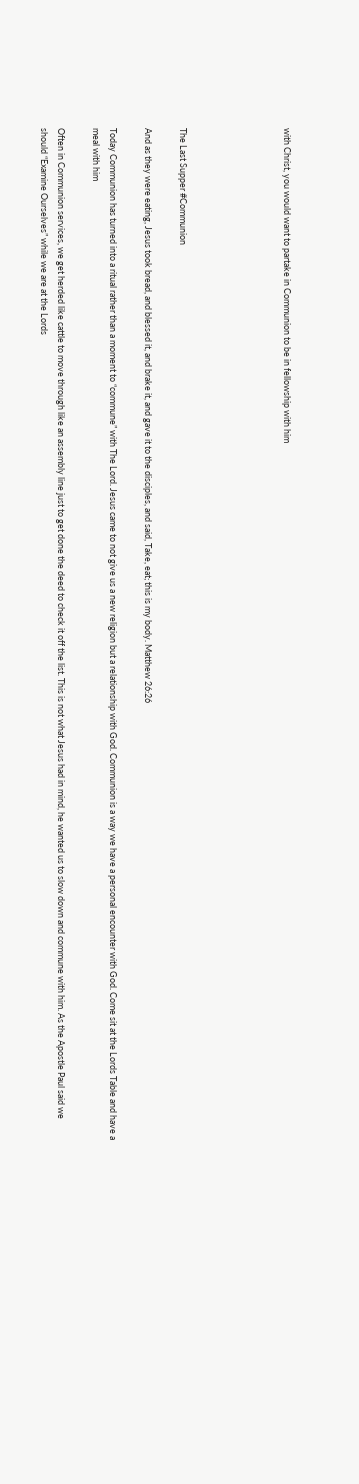with Christ, you would want to partake in Communion to be in fellowship with him





The Last Supper #Communion

And as they were eating, Jesus took bread, and blessed it, and brake it, and gave it to the disciples, and said, Take, eat; this is my body. Matthew 26:26

Today Communion has turned into a ritual rather than a moment to “commune” with The Lord. Jesus came to not give us a new religion but a relationship with God. Communion is a way we have a personal encounter with God. Come sit at the Lords Table and have a meal with him

Often in Communion services, we get herded like cattle to move through like an assembly line just to get done the deed to check it off the list. This is not what Jesus had in mind, he wanted us to slow down and commune with him. As the Apostle Paul said we should “Examine Ourselves” while we are at the Lords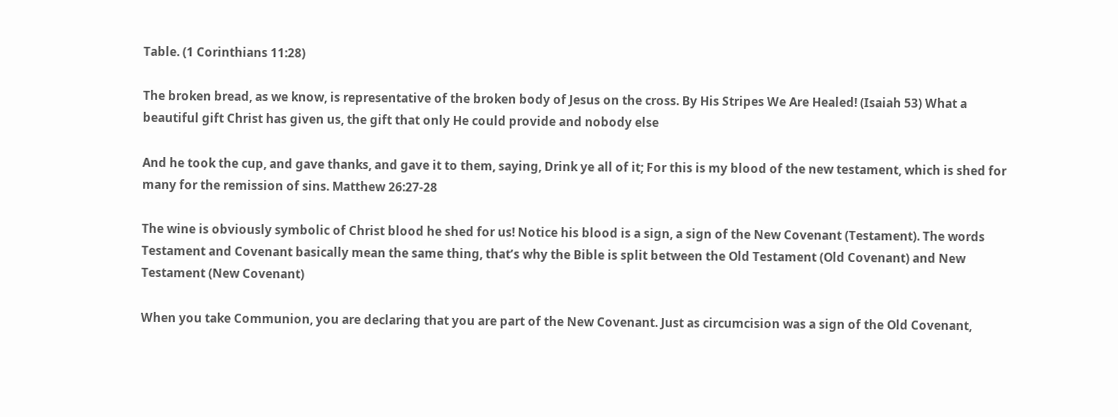Table. (1 Corinthians 11:28)

The broken bread, as we know, is representative of the broken body of Jesus on the cross. By His Stripes We Are Healed! (Isaiah 53) What a beautiful gift Christ has given us, the gift that only He could provide and nobody else

And he took the cup, and gave thanks, and gave it to them, saying, Drink ye all of it; For this is my blood of the new testament, which is shed for many for the remission of sins. Matthew 26:27-28

The wine is obviously symbolic of Christ blood he shed for us! Notice his blood is a sign, a sign of the New Covenant (Testament). The words Testament and Covenant basically mean the same thing, that’s why the Bible is split between the Old Testament (Old Covenant) and New Testament (New Covenant)

When you take Communion, you are declaring that you are part of the New Covenant. Just as circumcision was a sign of the Old Covenant,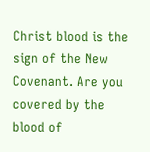Christ blood is the sign of the New Covenant. Are you covered by the blood of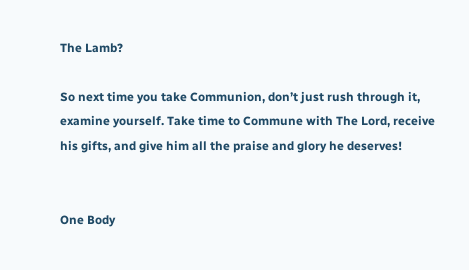The Lamb?

So next time you take Communion, don’t just rush through it, examine yourself. Take time to Commune with The Lord, receive his gifts, and give him all the praise and glory he deserves!


One Body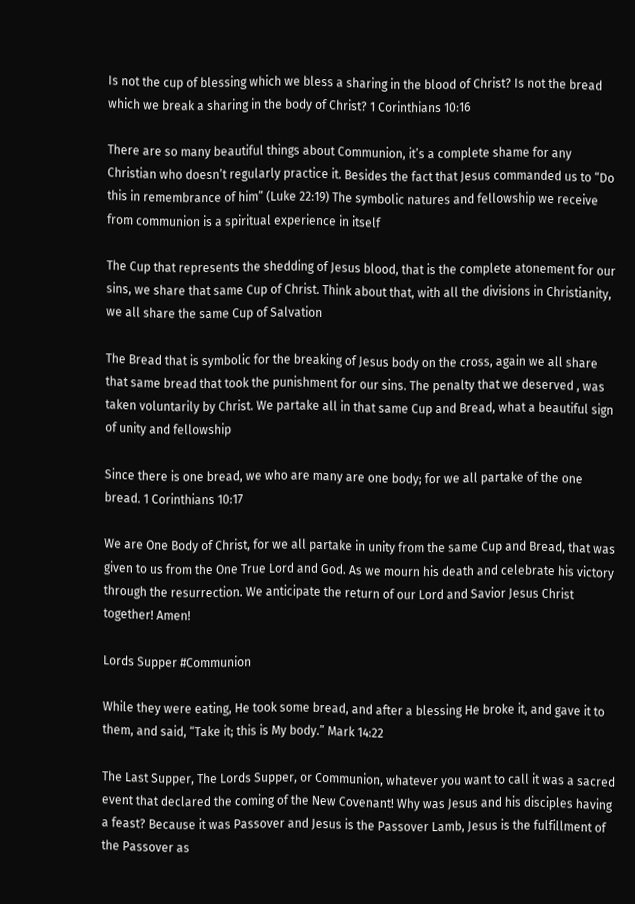Is not the cup of blessing which we bless a sharing in the blood of Christ? Is not the bread which we break a sharing in the body of Christ? 1 Corinthians 10:16

There are so many beautiful things about Communion, it’s a complete shame for any Christian who doesn’t regularly practice it. Besides the fact that Jesus commanded us to “Do this in remembrance of him” (Luke 22:19) The symbolic natures and fellowship we receive from communion is a spiritual experience in itself

The Cup that represents the shedding of Jesus blood, that is the complete atonement for our sins, we share that same Cup of Christ. Think about that, with all the divisions in Christianity, we all share the same Cup of Salvation

The Bread that is symbolic for the breaking of Jesus body on the cross, again we all share that same bread that took the punishment for our sins. The penalty that we deserved , was taken voluntarily by Christ. We partake all in that same Cup and Bread, what a beautiful sign of unity and fellowship

Since there is one bread, we who are many are one body; for we all partake of the one bread. 1 Corinthians 10:17

We are One Body of Christ, for we all partake in unity from the same Cup and Bread, that was given to us from the One True Lord and God. As we mourn his death and celebrate his victory through the resurrection. We anticipate the return of our Lord and Savior Jesus Christ together! Amen!

Lords Supper #Communion

While they were eating, He took some bread, and after a blessing He broke it, and gave it to them, and said, “Take it; this is My body.” Mark 14:22

The Last Supper, The Lords Supper, or Communion, whatever you want to call it was a sacred event that declared the coming of the New Covenant! Why was Jesus and his disciples having a feast? Because it was Passover and Jesus is the Passover Lamb, Jesus is the fulfillment of the Passover as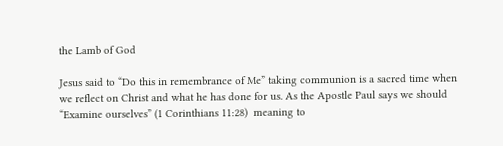the Lamb of God

Jesus said to “Do this in remembrance of Me” taking communion is a sacred time when we reflect on Christ and what he has done for us. As the Apostle Paul says we should “Examine ourselves” (1 Corinthians 11:28)  meaning to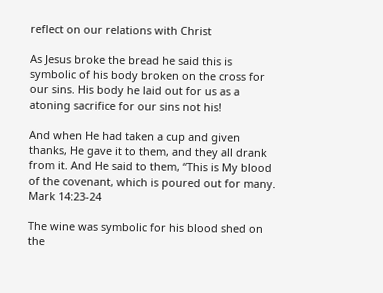reflect on our relations with Christ

As Jesus broke the bread he said this is symbolic of his body broken on the cross for our sins. His body he laid out for us as a atoning sacrifice for our sins not his!

And when He had taken a cup and given thanks, He gave it to them, and they all drank from it. And He said to them, “This is My blood of the covenant, which is poured out for many. Mark 14:23-24

The wine was symbolic for his blood shed on the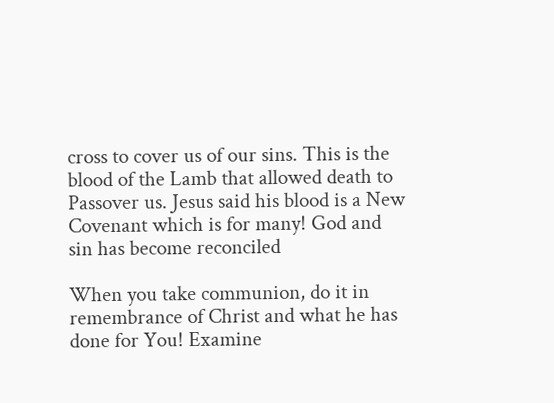cross to cover us of our sins. This is the blood of the Lamb that allowed death to Passover us. Jesus said his blood is a New Covenant which is for many! God and sin has become reconciled

When you take communion, do it in remembrance of Christ and what he has done for You! Examine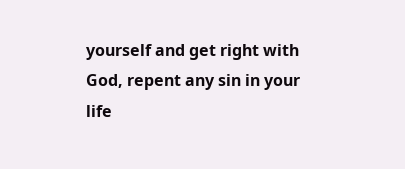yourself and get right with God, repent any sin in your life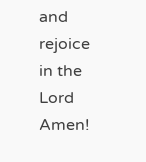and rejoice in the Lord Amen!